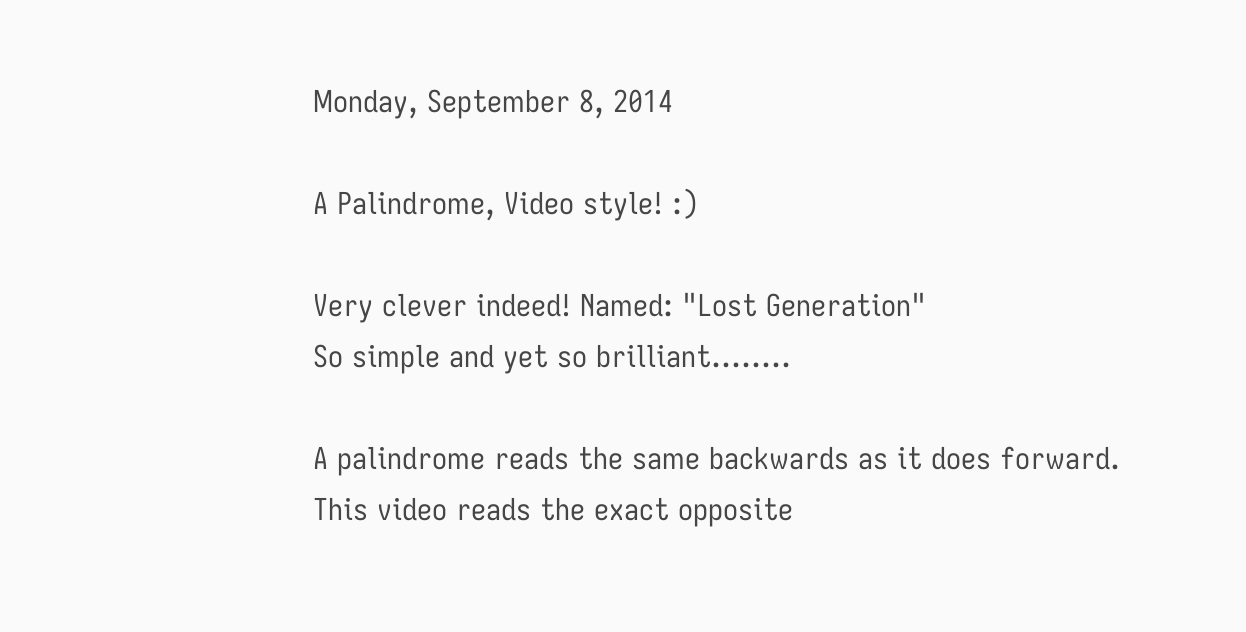Monday, September 8, 2014

A Palindrome, Video style! :)

Very clever indeed! Named: "Lost Generation"
So simple and yet so brilliant........

A palindrome reads the same backwards as it does forward.
This video reads the exact opposite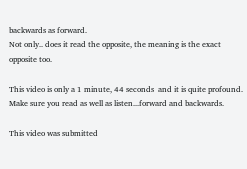backwards as forward.
Not only.. does it read the opposite, the meaning is the exact opposite too.

This video is only a 1 minute, 44 seconds  and it is quite profound.
Make sure you read as well as listen...forward and backwards.

This video was submitted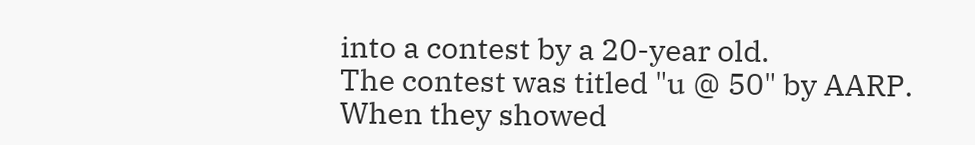into a contest by a 20-year old.
The contest was titled "u @ 50" by AARP.
When they showed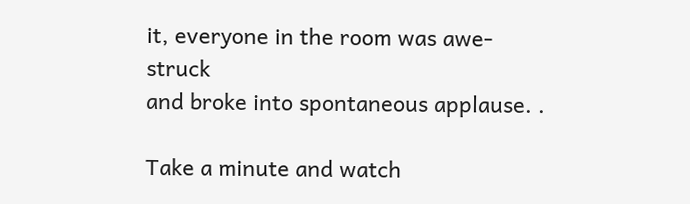it, everyone in the room was awe-struck
and broke into spontaneous applause. .

Take a minute and watch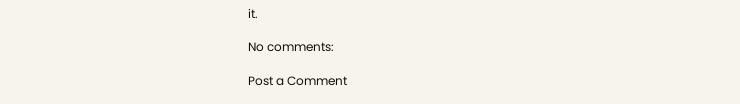it.

No comments:

Post a Comment